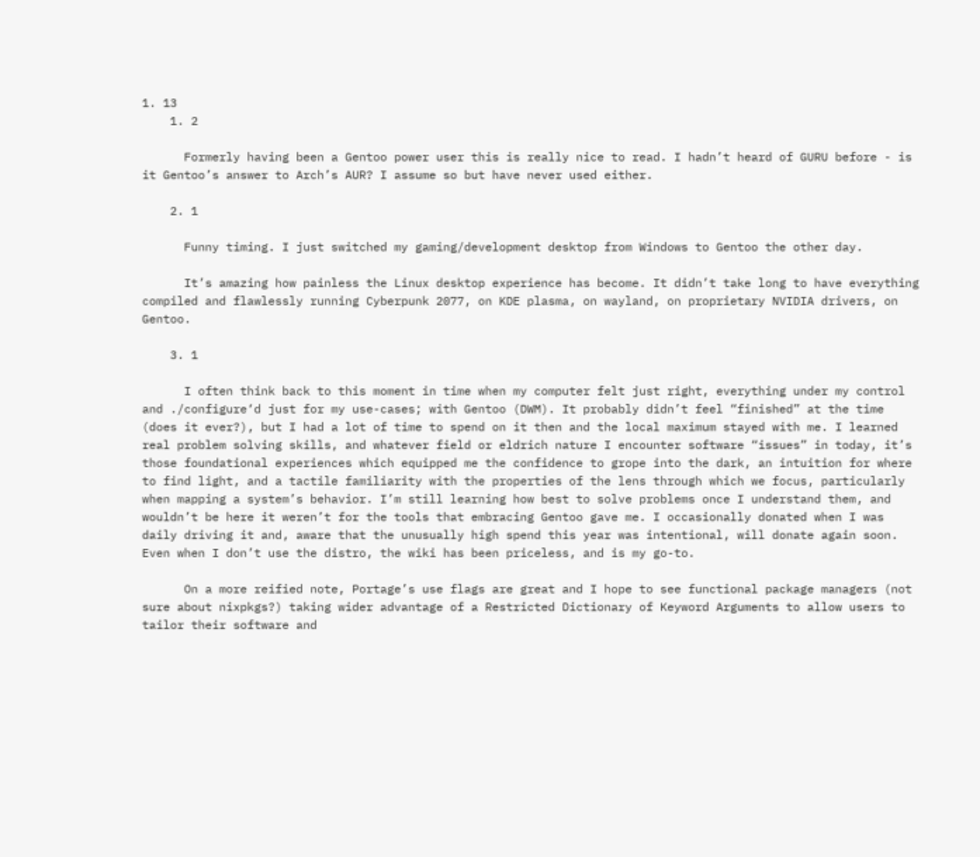1. 13
    1. 2

      Formerly having been a Gentoo power user this is really nice to read. I hadn’t heard of GURU before - is it Gentoo’s answer to Arch’s AUR? I assume so but have never used either.

    2. 1

      Funny timing. I just switched my gaming/development desktop from Windows to Gentoo the other day.

      It’s amazing how painless the Linux desktop experience has become. It didn’t take long to have everything compiled and flawlessly running Cyberpunk 2077, on KDE plasma, on wayland, on proprietary NVIDIA drivers, on Gentoo.

    3. 1

      I often think back to this moment in time when my computer felt just right, everything under my control and ./configure‘d just for my use-cases; with Gentoo (DWM). It probably didn’t feel “finished” at the time (does it ever?), but I had a lot of time to spend on it then and the local maximum stayed with me. I learned real problem solving skills, and whatever field or eldrich nature I encounter software “issues” in today, it’s those foundational experiences which equipped me the confidence to grope into the dark, an intuition for where to find light, and a tactile familiarity with the properties of the lens through which we focus, particularly when mapping a system’s behavior. I’m still learning how best to solve problems once I understand them, and wouldn’t be here it weren’t for the tools that embracing Gentoo gave me. I occasionally donated when I was daily driving it and, aware that the unusually high spend this year was intentional, will donate again soon. Even when I don’t use the distro, the wiki has been priceless, and is my go-to.

      On a more reified note, Portage’s use flags are great and I hope to see functional package managers (not sure about nixpkgs?) taking wider advantage of a Restricted Dictionary of Keyword Arguments to allow users to tailor their software and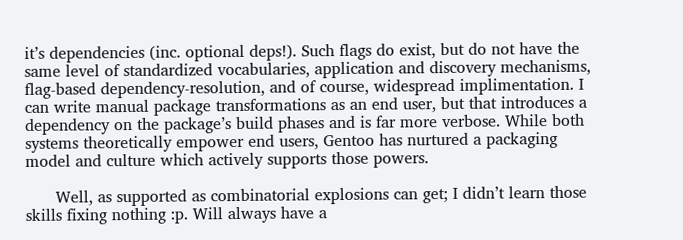it’s dependencies (inc. optional deps!). Such flags do exist, but do not have the same level of standardized vocabularies, application and discovery mechanisms, flag-based dependency-resolution, and of course, widespread implimentation. I can write manual package transformations as an end user, but that introduces a dependency on the package’s build phases and is far more verbose. While both systems theoretically empower end users, Gentoo has nurtured a packaging model and culture which actively supports those powers.

      Well, as supported as combinatorial explosions can get; I didn’t learn those skills fixing nothing :p. Will always have a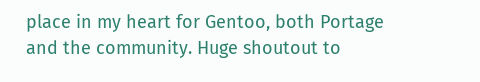place in my heart for Gentoo, both Portage and the community. Huge shoutout to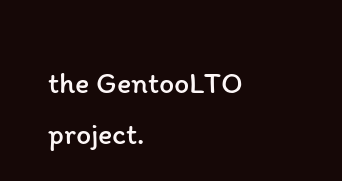the GentooLTO project.